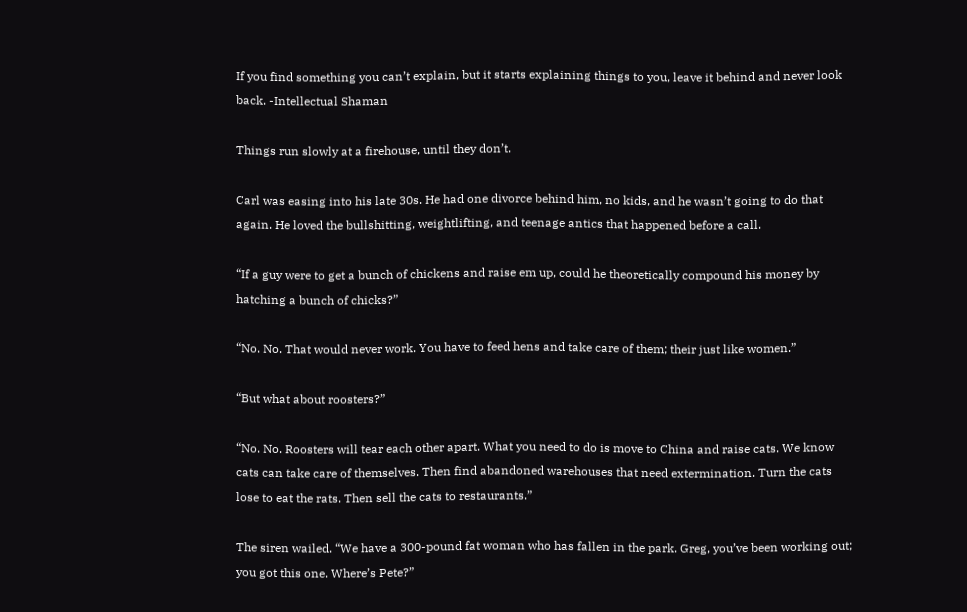If you find something you can’t explain, but it starts explaining things to you, leave it behind and never look back. -Intellectual Shaman

Things run slowly at a firehouse, until they don’t.

Carl was easing into his late 30s. He had one divorce behind him, no kids, and he wasn’t going to do that again. He loved the bullshitting, weightlifting, and teenage antics that happened before a call.

“If a guy were to get a bunch of chickens and raise em up, could he theoretically compound his money by hatching a bunch of chicks?”

“No. No. That would never work. You have to feed hens and take care of them; their just like women.”

“But what about roosters?”

“No. No. Roosters will tear each other apart. What you need to do is move to China and raise cats. We know cats can take care of themselves. Then find abandoned warehouses that need extermination. Turn the cats lose to eat the rats. Then sell the cats to restaurants.”

The siren wailed. “We have a 300-pound fat woman who has fallen in the park. Greg, you’ve been working out; you got this one. Where’s Pete?”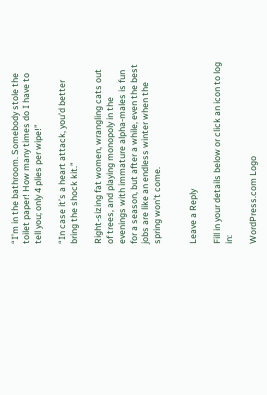“I’m in the bathroom. Somebody stole the toilet paper! How many times do I have to tell you; only 4 plies per wipe!”

“In case it’s a heart attack, you’d better bring the shock kit.”

Right-sizing fat women, wrangling cats out of trees, and playing monopoly in the evenings with immature alpha-males is fun for a season, but after a while, even the best jobs are like an endless winter when the spring won’t come.


Leave a Reply

Fill in your details below or click an icon to log in:

WordPress.com Logo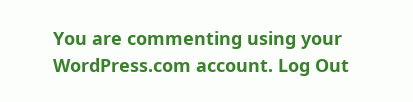You are commenting using your WordPress.com account. Log Out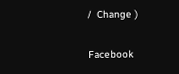/  Change )

Facebook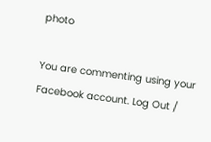photo

You are commenting using your Facebook account. Log Out /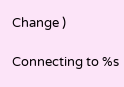Change )

Connecting to %s